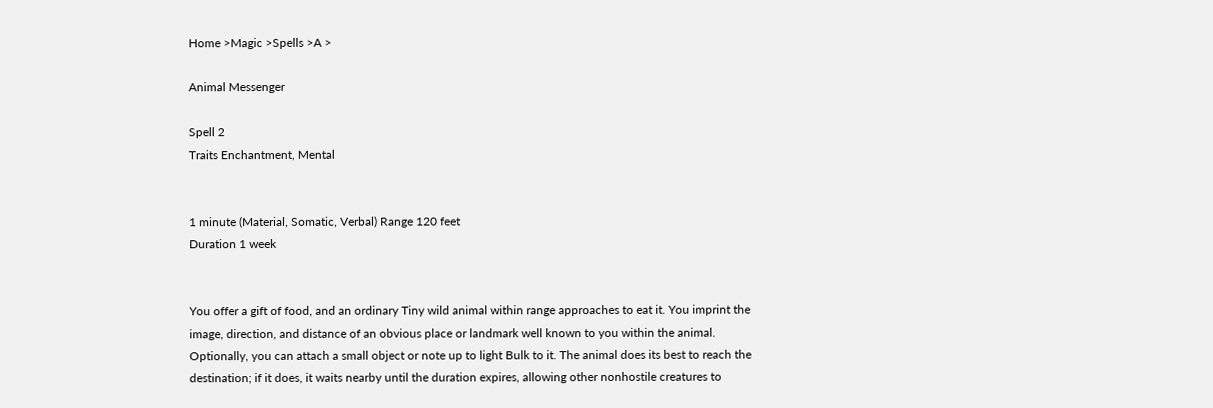Home >Magic >Spells >A >

Animal Messenger

Spell 2
Traits Enchantment, Mental


1 minute (Material, Somatic, Verbal) Range 120 feet
Duration 1 week


You offer a gift of food, and an ordinary Tiny wild animal within range approaches to eat it. You imprint the image, direction, and distance of an obvious place or landmark well known to you within the animal. Optionally, you can attach a small object or note up to light Bulk to it. The animal does its best to reach the destination; if it does, it waits nearby until the duration expires, allowing other nonhostile creatures to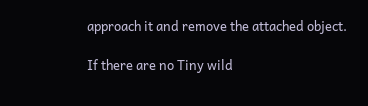approach it and remove the attached object.

If there are no Tiny wild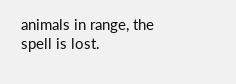animals in range, the spell is lost.